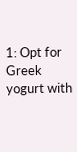1: Opt for Greek yogurt with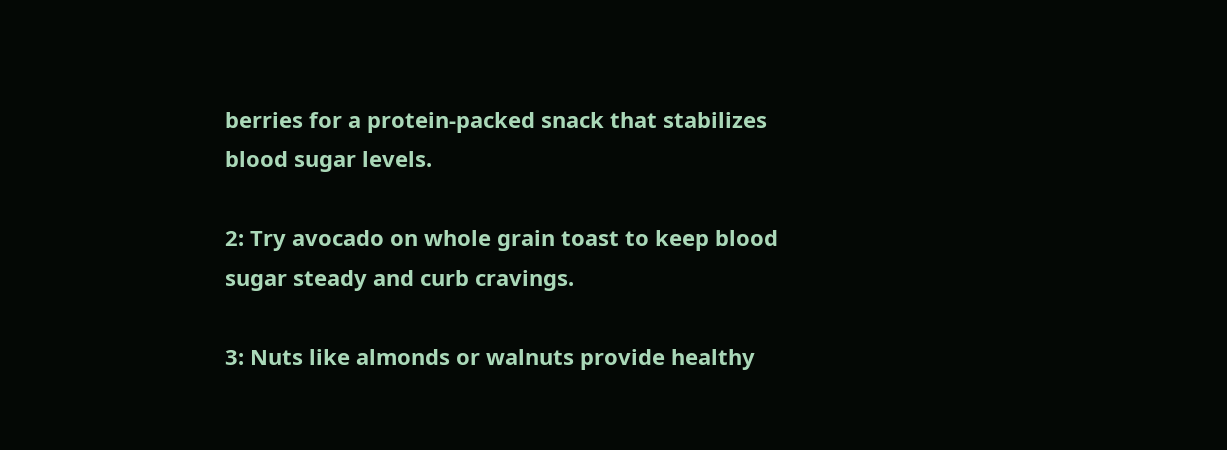berries for a protein-packed snack that stabilizes blood sugar levels.

2: Try avocado on whole grain toast to keep blood sugar steady and curb cravings.

3: Nuts like almonds or walnuts provide healthy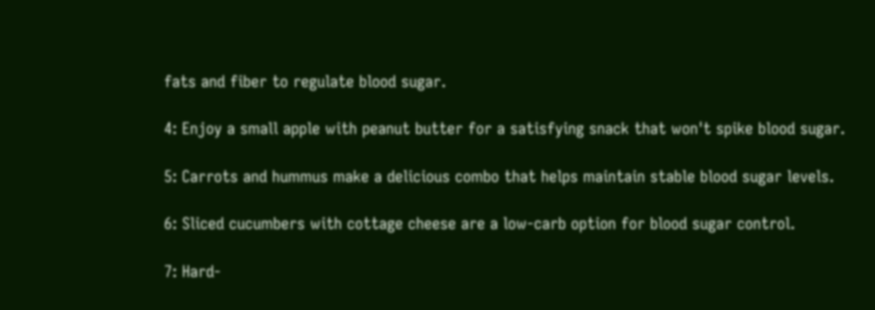fats and fiber to regulate blood sugar.

4: Enjoy a small apple with peanut butter for a satisfying snack that won't spike blood sugar.

5: Carrots and hummus make a delicious combo that helps maintain stable blood sugar levels.

6: Sliced cucumbers with cottage cheese are a low-carb option for blood sugar control.

7: Hard-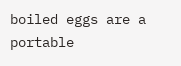boiled eggs are a portable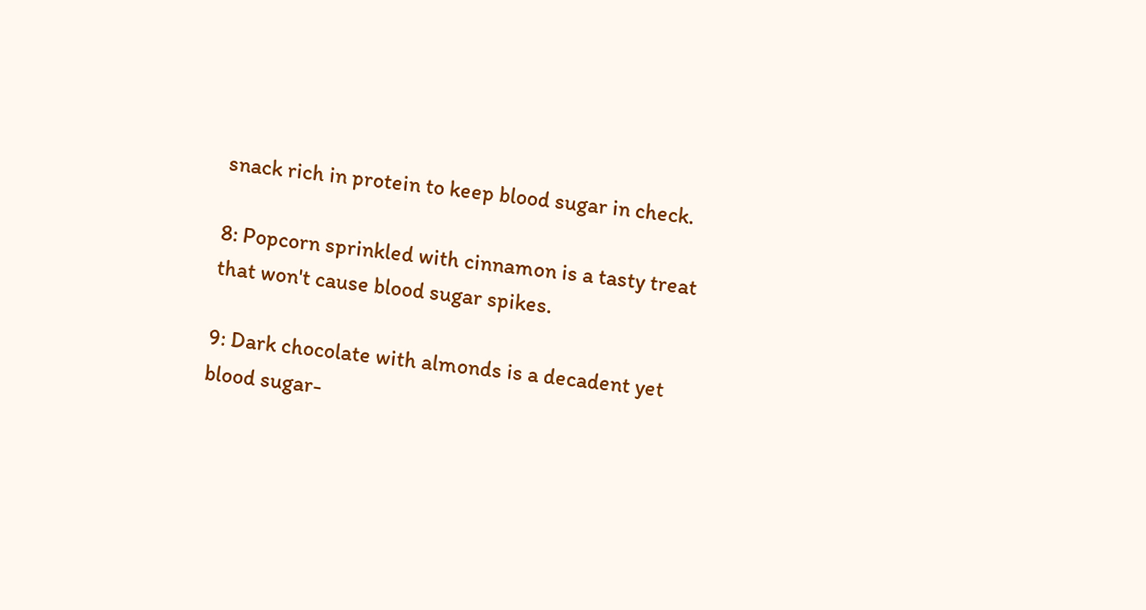snack rich in protein to keep blood sugar in check.

8: Popcorn sprinkled with cinnamon is a tasty treat that won't cause blood sugar spikes.

9: Dark chocolate with almonds is a decadent yet blood sugar-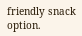friendly snack option.